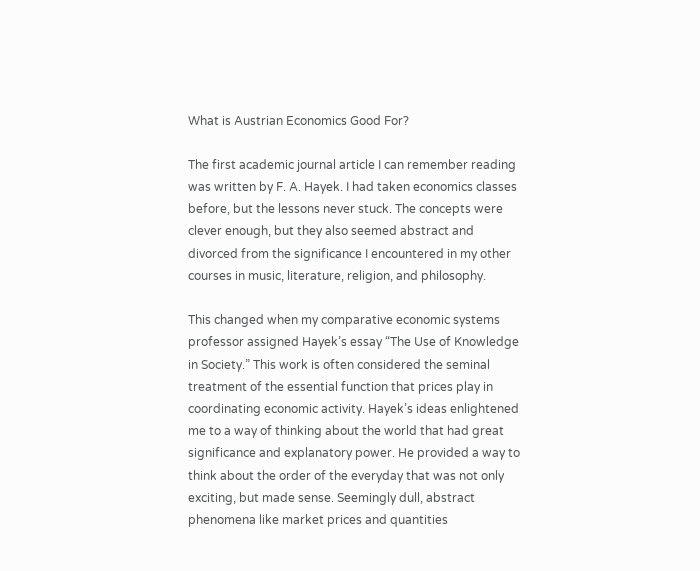What is Austrian Economics Good For?

The first academic journal article I can remember reading was written by F. A. Hayek. I had taken economics classes before, but the lessons never stuck. The concepts were clever enough, but they also seemed abstract and divorced from the significance I encountered in my other courses in music, literature, religion, and philosophy.

This changed when my comparative economic systems professor assigned Hayek’s essay “The Use of Knowledge in Society.” This work is often considered the seminal treatment of the essential function that prices play in coordinating economic activity. Hayek’s ideas enlightened me to a way of thinking about the world that had great significance and explanatory power. He provided a way to think about the order of the everyday that was not only exciting, but made sense. Seemingly dull, abstract phenomena like market prices and quantities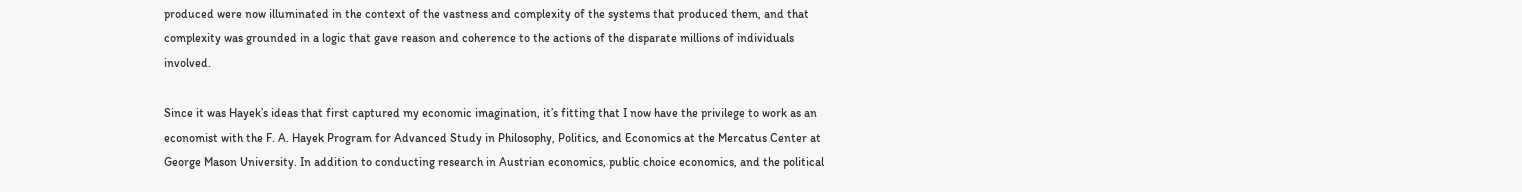produced were now illuminated in the context of the vastness and complexity of the systems that produced them, and that complexity was grounded in a logic that gave reason and coherence to the actions of the disparate millions of individuals involved.

Since it was Hayek’s ideas that first captured my economic imagination, it’s fitting that I now have the privilege to work as an economist with the F. A. Hayek Program for Advanced Study in Philosophy, Politics, and Economics at the Mercatus Center at George Mason University. In addition to conducting research in Austrian economics, public choice economics, and the political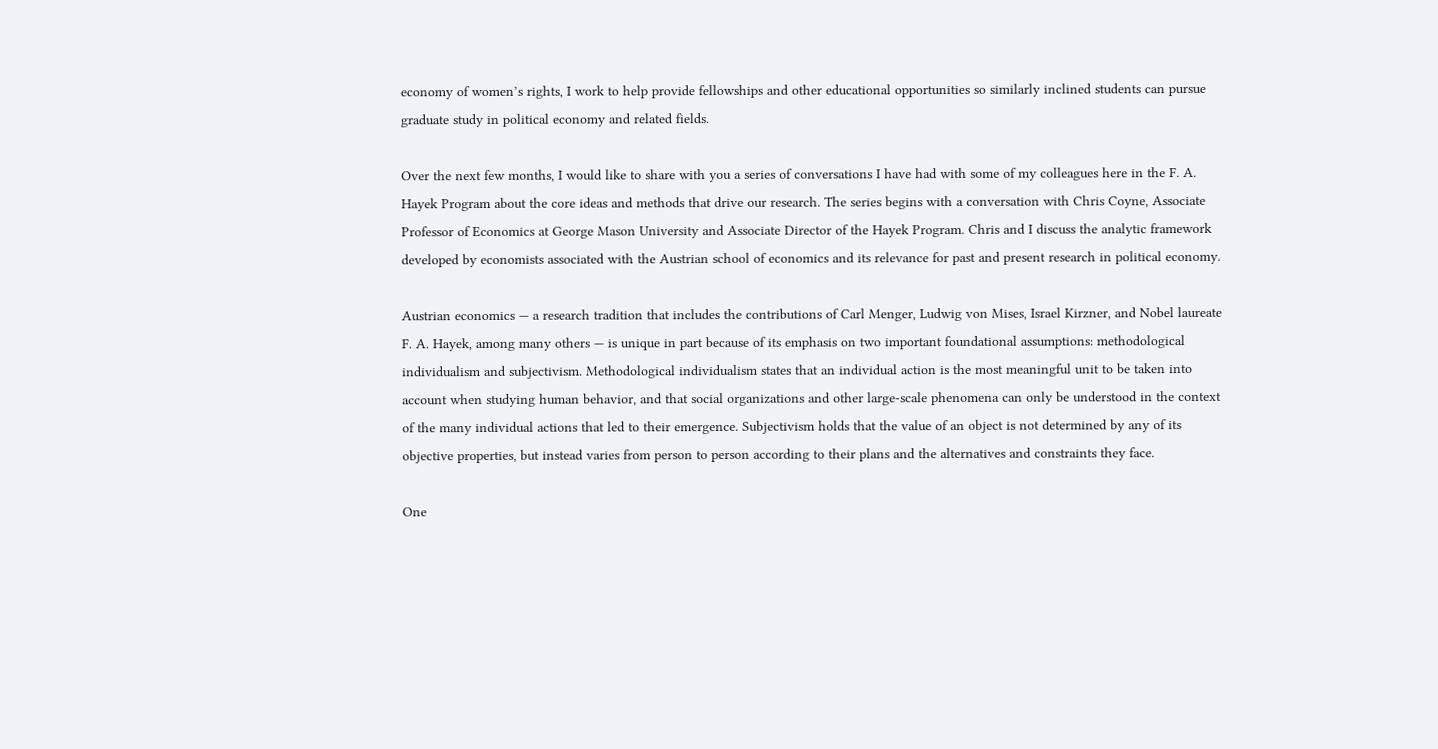economy of women’s rights, I work to help provide fellowships and other educational opportunities so similarly inclined students can pursue graduate study in political economy and related fields.

Over the next few months, I would like to share with you a series of conversations I have had with some of my colleagues here in the F. A. Hayek Program about the core ideas and methods that drive our research. The series begins with a conversation with Chris Coyne, Associate Professor of Economics at George Mason University and Associate Director of the Hayek Program. Chris and I discuss the analytic framework developed by economists associated with the Austrian school of economics and its relevance for past and present research in political economy.

Austrian economics — a research tradition that includes the contributions of Carl Menger, Ludwig von Mises, Israel Kirzner, and Nobel laureate F. A. Hayek, among many others — is unique in part because of its emphasis on two important foundational assumptions: methodological individualism and subjectivism. Methodological individualism states that an individual action is the most meaningful unit to be taken into account when studying human behavior, and that social organizations and other large-scale phenomena can only be understood in the context of the many individual actions that led to their emergence. Subjectivism holds that the value of an object is not determined by any of its objective properties, but instead varies from person to person according to their plans and the alternatives and constraints they face.

One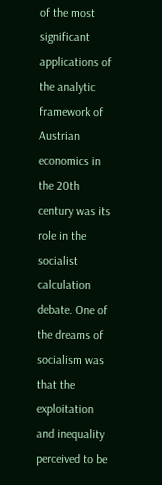of the most significant applications of the analytic framework of Austrian economics in the 20th century was its role in the socialist calculation debate. One of the dreams of socialism was that the exploitation and inequality perceived to be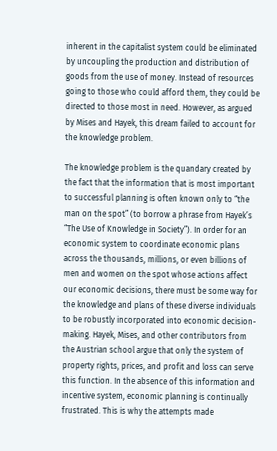inherent in the capitalist system could be eliminated by uncoupling the production and distribution of goods from the use of money. Instead of resources going to those who could afford them, they could be directed to those most in need. However, as argued by Mises and Hayek, this dream failed to account for the knowledge problem.

The knowledge problem is the quandary created by the fact that the information that is most important to successful planning is often known only to “the man on the spot” (to borrow a phrase from Hayek’s “The Use of Knowledge in Society”). In order for an economic system to coordinate economic plans across the thousands, millions, or even billions of men and women on the spot whose actions affect our economic decisions, there must be some way for the knowledge and plans of these diverse individuals to be robustly incorporated into economic decision-making. Hayek, Mises, and other contributors from the Austrian school argue that only the system of property rights, prices, and profit and loss can serve this function. In the absence of this information and incentive system, economic planning is continually frustrated. This is why the attempts made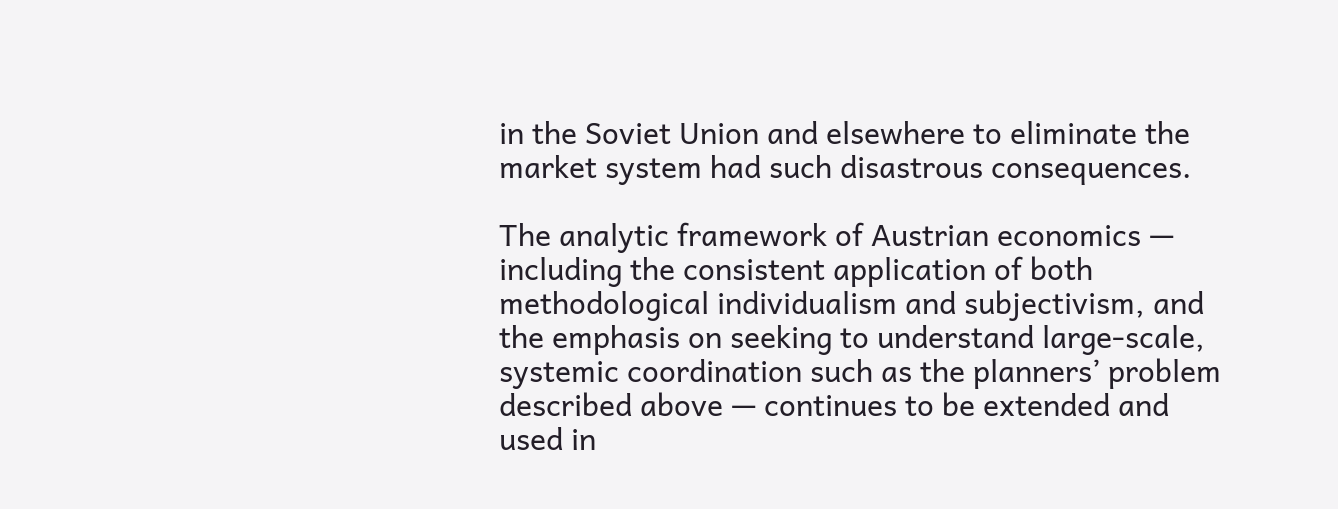in the Soviet Union and elsewhere to eliminate the market system had such disastrous consequences.

The analytic framework of Austrian economics — including the consistent application of both methodological individualism and subjectivism, and the emphasis on seeking to understand large-scale, systemic coordination such as the planners’ problem described above — continues to be extended and used in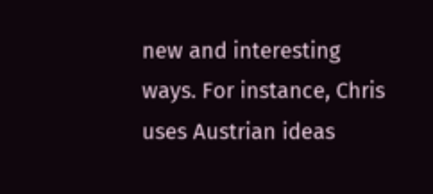new and interesting ways. For instance, Chris uses Austrian ideas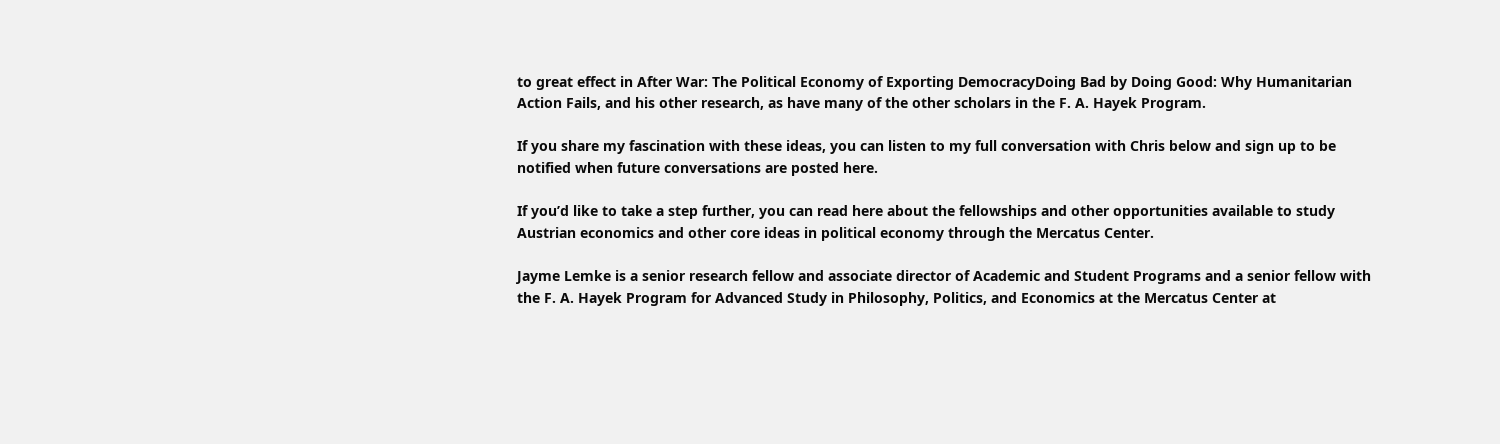to great effect in After War: The Political Economy of Exporting DemocracyDoing Bad by Doing Good: Why Humanitarian Action Fails, and his other research, as have many of the other scholars in the F. A. Hayek Program.

If you share my fascination with these ideas, you can listen to my full conversation with Chris below and sign up to be notified when future conversations are posted here.

If you’d like to take a step further, you can read here about the fellowships and other opportunities available to study Austrian economics and other core ideas in political economy through the Mercatus Center.

Jayme Lemke is a senior research fellow and associate director of Academic and Student Programs and a senior fellow with the F. A. Hayek Program for Advanced Study in Philosophy, Politics, and Economics at the Mercatus Center at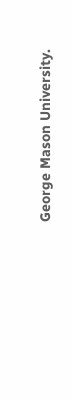George Mason University.